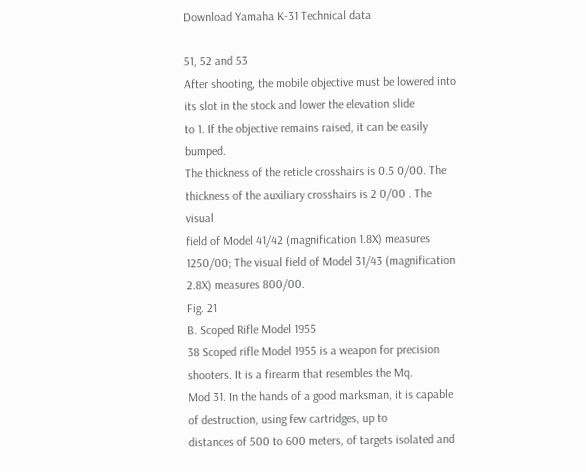Download Yamaha K-31 Technical data

51, 52 and 53
After shooting, the mobile objective must be lowered into its slot in the stock and lower the elevation slide
to 1. If the objective remains raised, it can be easily bumped.
The thickness of the reticle crosshairs is 0.5 0/00. The
thickness of the auxiliary crosshairs is 2 0/00 . The visual
field of Model 41/42 (magnification 1.8X) measures
1250/00; The visual field of Model 31/43 (magnification
2.8X) measures 800/00.
Fig. 21
B. Scoped Rifle Model 1955
38 Scoped rifle Model 1955 is a weapon for precision shooters. It is a firearm that resembles the Mq.
Mod 31. In the hands of a good marksman, it is capable of destruction, using few cartridges, up to
distances of 500 to 600 meters, of targets isolated and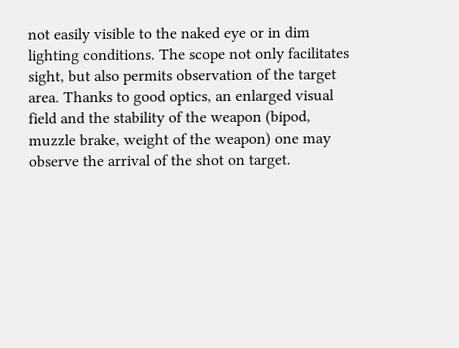not easily visible to the naked eye or in dim
lighting conditions. The scope not only facilitates sight, but also permits observation of the target
area. Thanks to good optics, an enlarged visual field and the stability of the weapon (bipod,
muzzle brake, weight of the weapon) one may observe the arrival of the shot on target.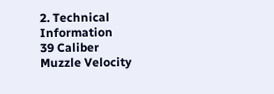2. Technical Information
39 Caliber
Muzzle Velocity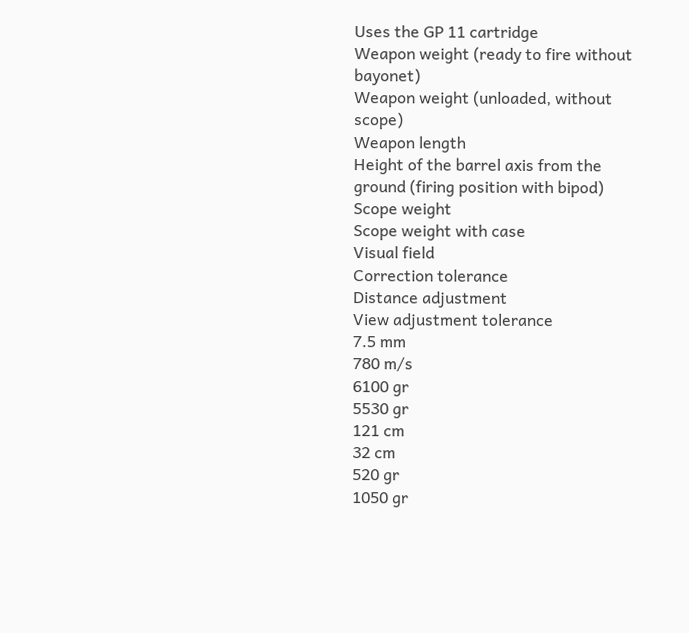Uses the GP 11 cartridge
Weapon weight (ready to fire without bayonet)
Weapon weight (unloaded, without scope)
Weapon length
Height of the barrel axis from the ground (firing position with bipod)
Scope weight
Scope weight with case
Visual field
Correction tolerance
Distance adjustment
View adjustment tolerance
7.5 mm
780 m/s
6100 gr
5530 gr
121 cm
32 cm
520 gr
1050 gr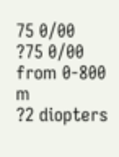75 0/00
?75 0/00
from 0-800 m
?2 diopters